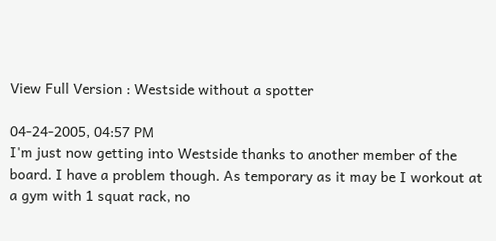View Full Version : Westside without a spotter

04-24-2005, 04:57 PM
I'm just now getting into Westside thanks to another member of the board. I have a problem though. As temporary as it may be I workout at a gym with 1 squat rack, no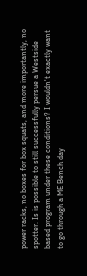power racks, no boxes for box squats, and more importantly, no spotter. Is is possible to still successfully persue a Westside based program under these conditions? I wouldn't exactly want to go through a ME Bench day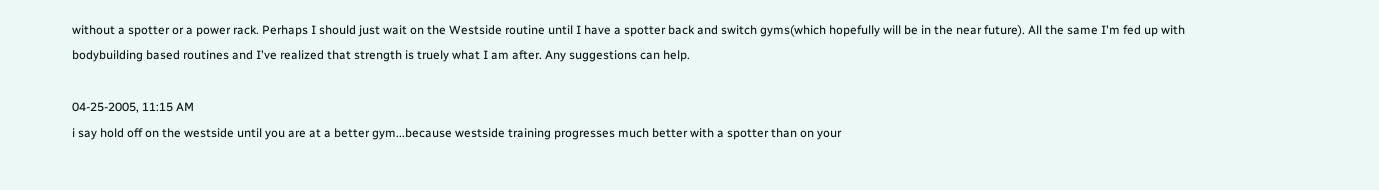without a spotter or a power rack. Perhaps I should just wait on the Westside routine until I have a spotter back and switch gyms(which hopefully will be in the near future). All the same I'm fed up with bodybuilding based routines and I've realized that strength is truely what I am after. Any suggestions can help.

04-25-2005, 11:15 AM
i say hold off on the westside until you are at a better gym...because westside training progresses much better with a spotter than on your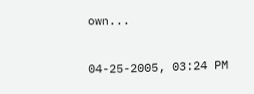own...

04-25-2005, 03:24 PM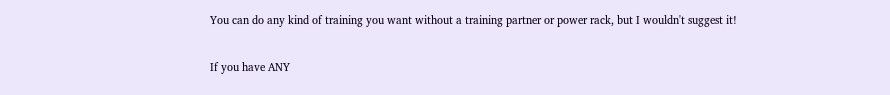You can do any kind of training you want without a training partner or power rack, but I wouldn't suggest it!

If you have ANY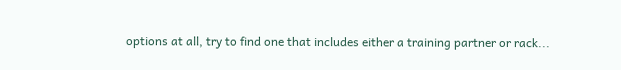options at all, try to find one that includes either a training partner or rack...